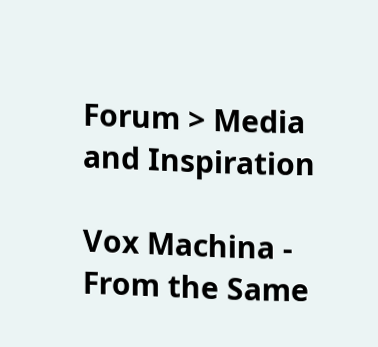Forum > Media and Inspiration

Vox Machina - From the Same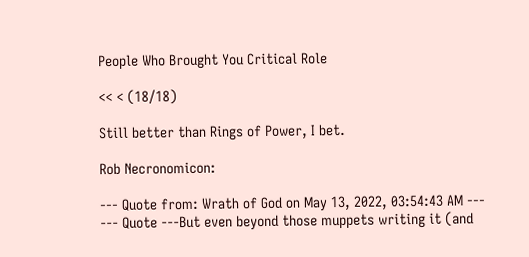People Who Brought You Critical Role

<< < (18/18)

Still better than Rings of Power, I bet.

Rob Necronomicon:

--- Quote from: Wrath of God on May 13, 2022, 03:54:43 AM ---
--- Quote ---But even beyond those muppets writing it (and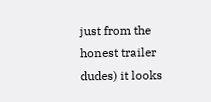just from the honest trailer dudes) it looks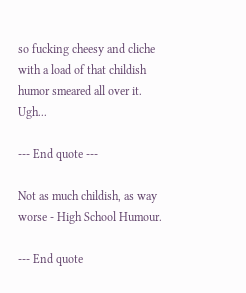so fucking cheesy and cliche with a load of that childish humor smeared all over it. Ugh...

--- End quote ---

Not as much childish, as way worse - High School Humour.

--- End quote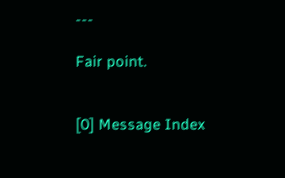---

Fair point.


[0] Message Index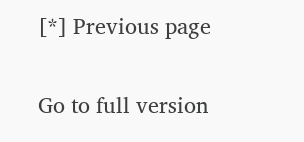[*] Previous page

Go to full version